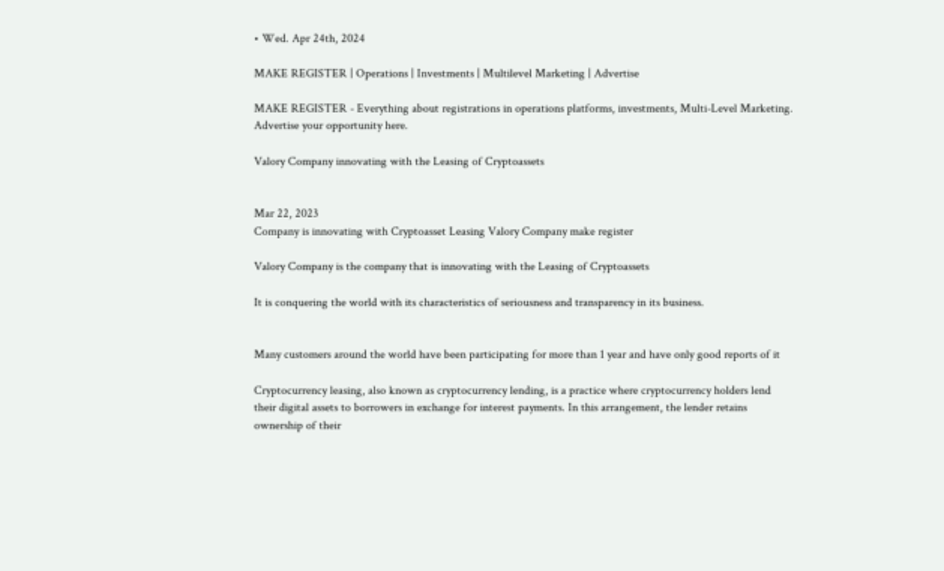• Wed. Apr 24th, 2024

MAKE REGISTER | Operations | Investments | Multilevel Marketing | Advertise

MAKE REGISTER - Everything about registrations in operations platforms, investments, Multi-Level Marketing. Advertise your opportunity here.

Valory Company innovating with the Leasing of Cryptoassets


Mar 22, 2023
Company is innovating with Cryptoasset Leasing Valory Company make register

Valory Company is the company that is innovating with the Leasing of Cryptoassets

It is conquering the world with its characteristics of seriousness and transparency in its business.


Many customers around the world have been participating for more than 1 year and have only good reports of it

Cryptocurrency leasing, also known as cryptocurrency lending, is a practice where cryptocurrency holders lend their digital assets to borrowers in exchange for interest payments. In this arrangement, the lender retains ownership of their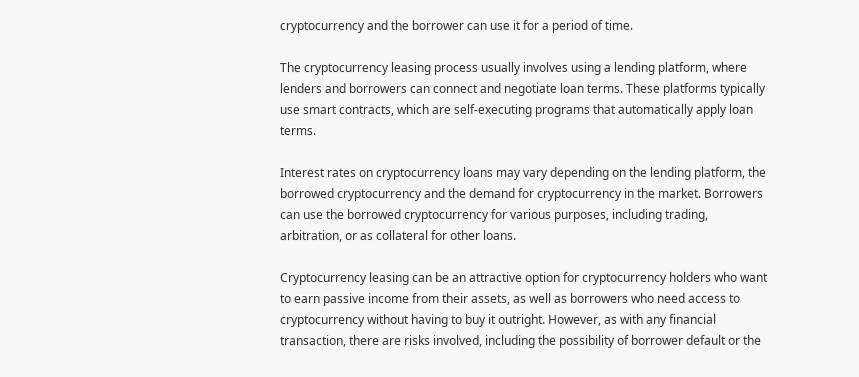cryptocurrency and the borrower can use it for a period of time.

The cryptocurrency leasing process usually involves using a lending platform, where lenders and borrowers can connect and negotiate loan terms. These platforms typically use smart contracts, which are self-executing programs that automatically apply loan terms.

Interest rates on cryptocurrency loans may vary depending on the lending platform, the borrowed cryptocurrency and the demand for cryptocurrency in the market. Borrowers can use the borrowed cryptocurrency for various purposes, including trading, arbitration, or as collateral for other loans.

Cryptocurrency leasing can be an attractive option for cryptocurrency holders who want to earn passive income from their assets, as well as borrowers who need access to cryptocurrency without having to buy it outright. However, as with any financial transaction, there are risks involved, including the possibility of borrower default or the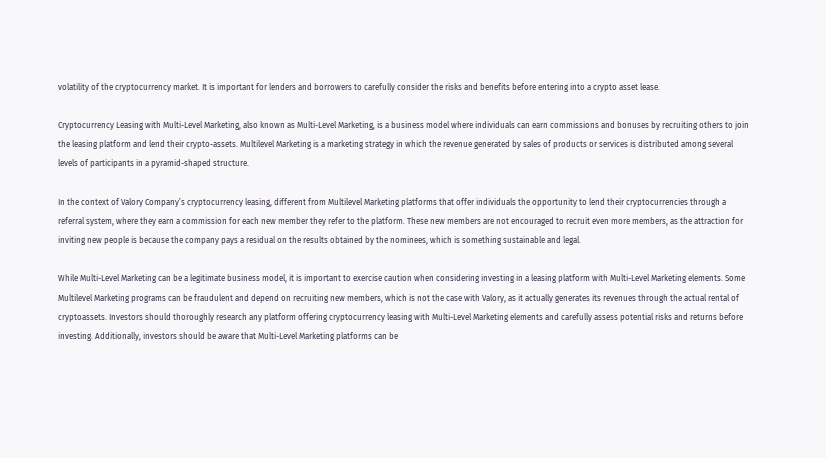volatility of the cryptocurrency market. It is important for lenders and borrowers to carefully consider the risks and benefits before entering into a crypto asset lease.

Cryptocurrency Leasing with Multi-Level Marketing, also known as Multi-Level Marketing, is a business model where individuals can earn commissions and bonuses by recruiting others to join the leasing platform and lend their crypto-assets. Multilevel Marketing is a marketing strategy in which the revenue generated by sales of products or services is distributed among several levels of participants in a pyramid-shaped structure.

In the context of Valory Company’s cryptocurrency leasing, different from Multilevel Marketing platforms that offer individuals the opportunity to lend their cryptocurrencies through a referral system, where they earn a commission for each new member they refer to the platform. These new members are not encouraged to recruit even more members, as the attraction for inviting new people is because the company pays a residual on the results obtained by the nominees, which is something sustainable and legal.

While Multi-Level Marketing can be a legitimate business model, it is important to exercise caution when considering investing in a leasing platform with Multi-Level Marketing elements. Some Multilevel Marketing programs can be fraudulent and depend on recruiting new members, which is not the case with Valory, as it actually generates its revenues through the actual rental of cryptoassets. Investors should thoroughly research any platform offering cryptocurrency leasing with Multi-Level Marketing elements and carefully assess potential risks and returns before investing. Additionally, investors should be aware that Multi-Level Marketing platforms can be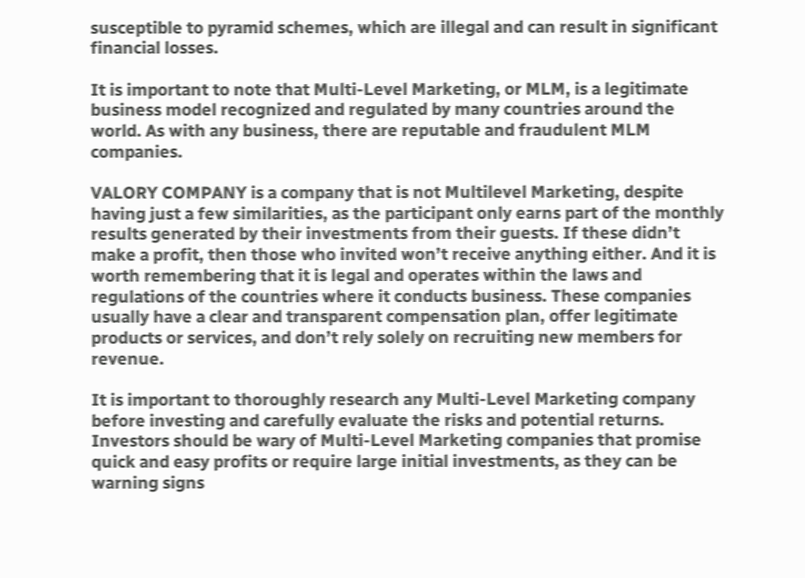susceptible to pyramid schemes, which are illegal and can result in significant financial losses.

It is important to note that Multi-Level Marketing, or MLM, is a legitimate business model recognized and regulated by many countries around the world. As with any business, there are reputable and fraudulent MLM companies.

VALORY COMPANY is a company that is not Multilevel Marketing, despite having just a few similarities, as the participant only earns part of the monthly results generated by their investments from their guests. If these didn’t make a profit, then those who invited won’t receive anything either. And it is worth remembering that it is legal and operates within the laws and regulations of the countries where it conducts business. These companies usually have a clear and transparent compensation plan, offer legitimate products or services, and don’t rely solely on recruiting new members for revenue.

It is important to thoroughly research any Multi-Level Marketing company before investing and carefully evaluate the risks and potential returns. Investors should be wary of Multi-Level Marketing companies that promise quick and easy profits or require large initial investments, as they can be warning signs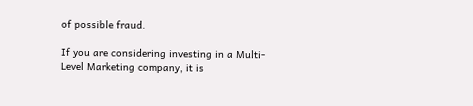of possible fraud.

If you are considering investing in a Multi-Level Marketing company, it is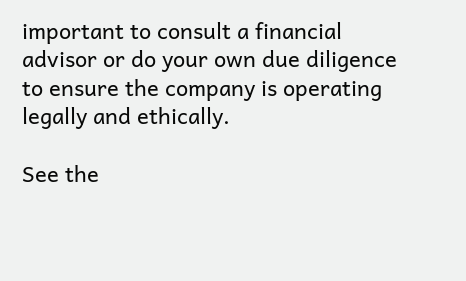important to consult a financial advisor or do your own due diligence to ensure the company is operating legally and ethically.

See the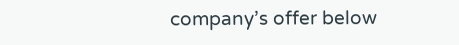company’s offer below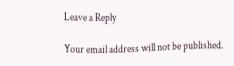Leave a Reply

Your email address will not be published.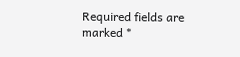Required fields are marked *